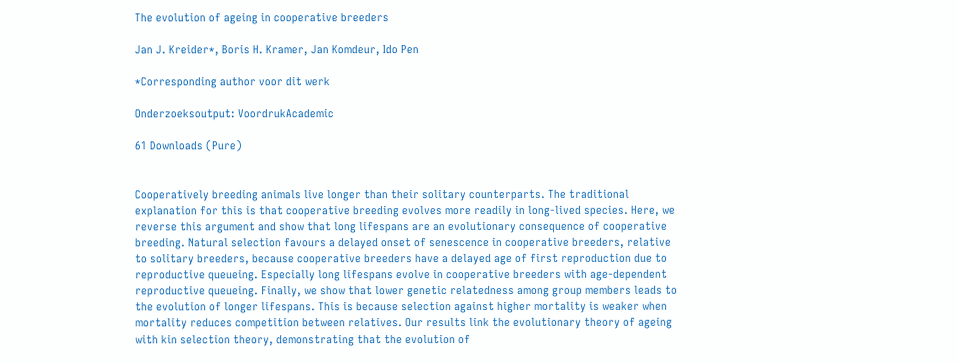The evolution of ageing in cooperative breeders

Jan J. Kreider*, Boris H. Kramer, Jan Komdeur, Ido Pen

*Corresponding author voor dit werk

Onderzoeksoutput: VoordrukAcademic

61 Downloads (Pure)


Cooperatively breeding animals live longer than their solitary counterparts. The traditional explanation for this is that cooperative breeding evolves more readily in long-lived species. Here, we reverse this argument and show that long lifespans are an evolutionary consequence of cooperative breeding. Natural selection favours a delayed onset of senescence in cooperative breeders, relative to solitary breeders, because cooperative breeders have a delayed age of first reproduction due to reproductive queueing. Especially long lifespans evolve in cooperative breeders with age-dependent reproductive queueing. Finally, we show that lower genetic relatedness among group members leads to the evolution of longer lifespans. This is because selection against higher mortality is weaker when mortality reduces competition between relatives. Our results link the evolutionary theory of ageing with kin selection theory, demonstrating that the evolution of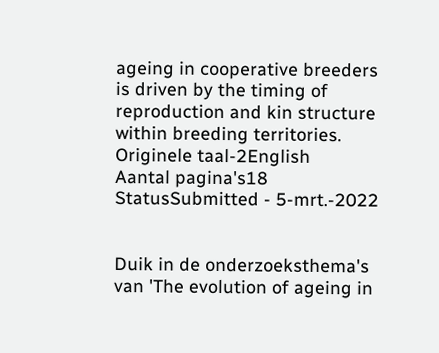ageing in cooperative breeders is driven by the timing of reproduction and kin structure within breeding territories.
Originele taal-2English
Aantal pagina's18
StatusSubmitted - 5-mrt.-2022


Duik in de onderzoeksthema's van 'The evolution of ageing in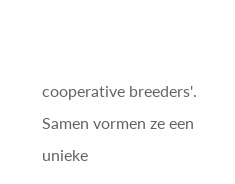cooperative breeders'. Samen vormen ze een unieke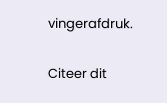vingerafdruk.

Citeer dit